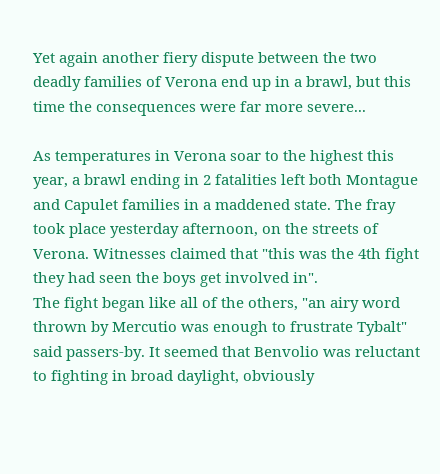Yet again another fiery dispute between the two deadly families of Verona end up in a brawl, but this time the consequences were far more severe...

As temperatures in Verona soar to the highest this year, a brawl ending in 2 fatalities left both Montague and Capulet families in a maddened state. The fray took place yesterday afternoon, on the streets of Verona. Witnesses claimed that "this was the 4th fight they had seen the boys get involved in".
The fight began like all of the others, "an airy word thrown by Mercutio was enough to frustrate Tybalt" said passers-by. It seemed that Benvolio was reluctant to fighting in broad daylight, obviously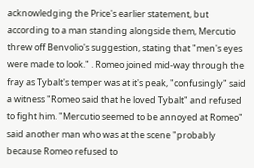acknowledging the Price's earlier statement, but according to a man standing alongside them, Mercutio threw off Benvolio's suggestion, stating that "men's eyes were made to look." . Romeo joined mid-way through the fray as Tybalt's temper was at it's peak, "confusingly" said a witness "Romeo said that he loved Tybalt" and refused to fight him. "Mercutio seemed to be annoyed at Romeo" said another man who was at the scene "probably because Romeo refused to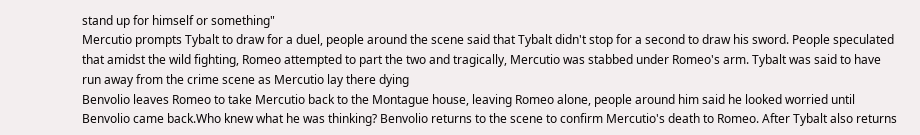stand up for himself or something"
Mercutio prompts Tybalt to draw for a duel, people around the scene said that Tybalt didn't stop for a second to draw his sword. People speculated that amidst the wild fighting, Romeo attempted to part the two and tragically, Mercutio was stabbed under Romeo's arm. Tybalt was said to have run away from the crime scene as Mercutio lay there dying
Benvolio leaves Romeo to take Mercutio back to the Montague house, leaving Romeo alone, people around him said he looked worried until Benvolio came back.Who knew what he was thinking? Benvolio returns to the scene to confirm Mercutio's death to Romeo. After Tybalt also returns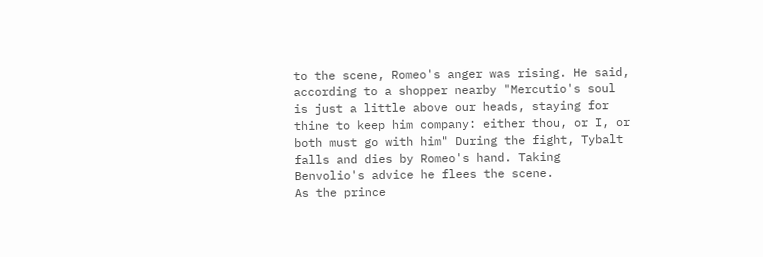to the scene, Romeo's anger was rising. He said, according to a shopper nearby "Mercutio's soul is just a little above our heads, staying for thine to keep him company: either thou, or I, or both must go with him" During the fight, Tybalt falls and dies by Romeo's hand. Taking Benvolio's advice he flees the scene.
As the prince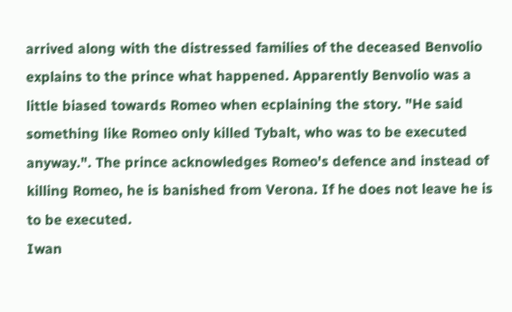arrived along with the distressed families of the deceased Benvolio explains to the prince what happened. Apparently Benvolio was a little biased towards Romeo when ecplaining the story. "He said something like Romeo only killed Tybalt, who was to be executed anyway.". The prince acknowledges Romeo's defence and instead of killing Romeo, he is banished from Verona. If he does not leave he is to be executed.
Iwan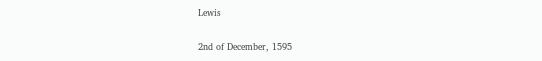Lewis

2nd of December, 1595